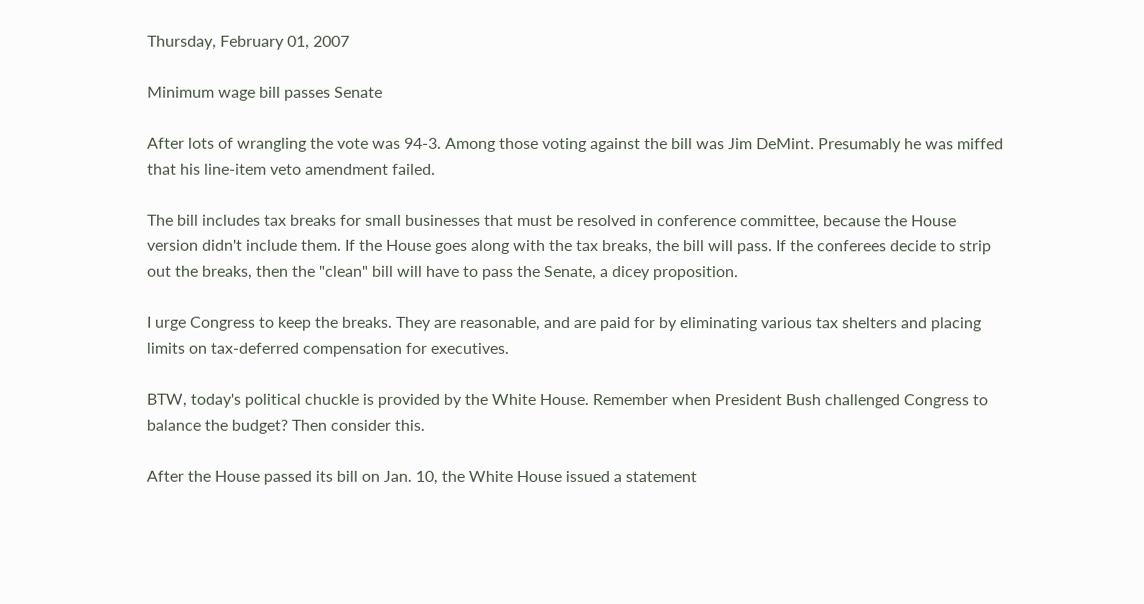Thursday, February 01, 2007

Minimum wage bill passes Senate

After lots of wrangling the vote was 94-3. Among those voting against the bill was Jim DeMint. Presumably he was miffed that his line-item veto amendment failed.

The bill includes tax breaks for small businesses that must be resolved in conference committee, because the House version didn't include them. If the House goes along with the tax breaks, the bill will pass. If the conferees decide to strip out the breaks, then the "clean" bill will have to pass the Senate, a dicey proposition.

I urge Congress to keep the breaks. They are reasonable, and are paid for by eliminating various tax shelters and placing limits on tax-deferred compensation for executives.

BTW, today's political chuckle is provided by the White House. Remember when President Bush challenged Congress to balance the budget? Then consider this.

After the House passed its bill on Jan. 10, the White House issued a statement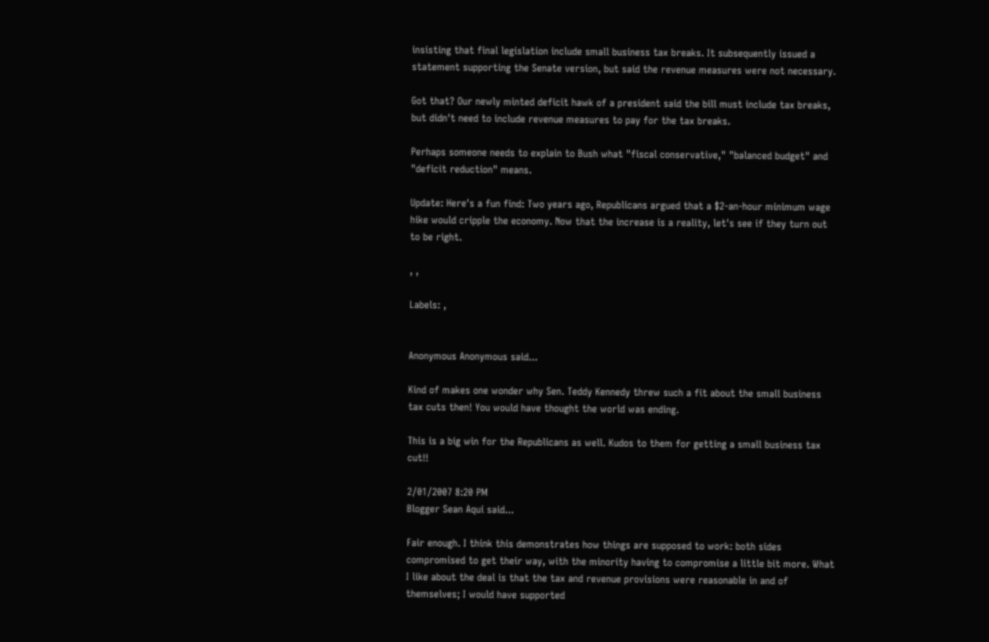insisting that final legislation include small business tax breaks. It subsequently issued a statement supporting the Senate version, but said the revenue measures were not necessary.

Got that? Our newly minted deficit hawk of a president said the bill must include tax breaks, but didn't need to include revenue measures to pay for the tax breaks.

Perhaps someone needs to explain to Bush what "fiscal conservative," "balanced budget" and "deficit reduction" means.

Update: Here's a fun find: Two years ago, Republicans argued that a $2-an-hour minimum wage hike would cripple the economy. Now that the increase is a reality, let's see if they turn out to be right.

, ,

Labels: ,


Anonymous Anonymous said...

Kind of makes one wonder why Sen. Teddy Kennedy threw such a fit about the small business tax cuts then! You would have thought the world was ending.

This is a big win for the Republicans as well. Kudos to them for getting a small business tax cut!!

2/01/2007 8:20 PM
Blogger Sean Aqui said...

Fair enough. I think this demonstrates how things are supposed to work: both sides compromised to get their way, with the minority having to compromise a little bit more. What I like about the deal is that the tax and revenue provisions were reasonable in and of themselves; I would have supported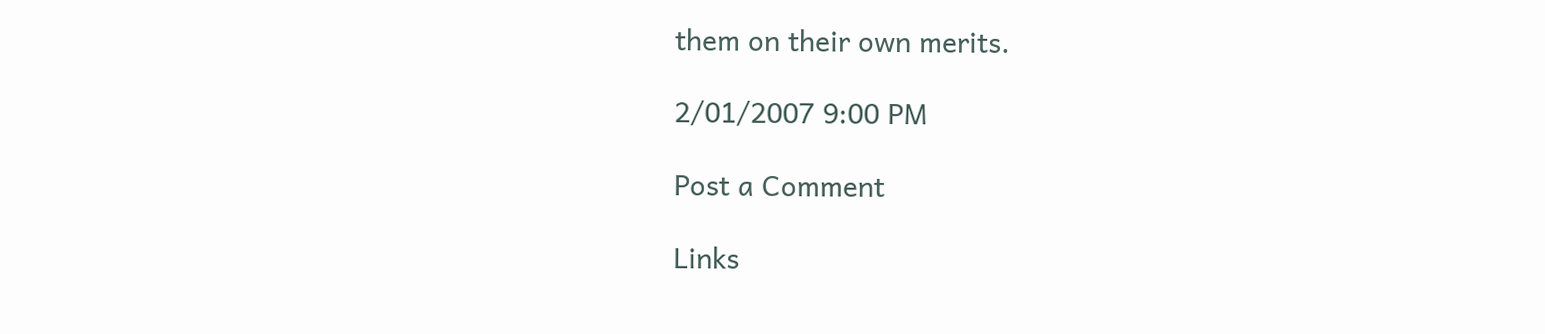them on their own merits.

2/01/2007 9:00 PM

Post a Comment

Links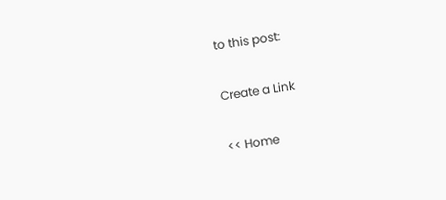to this post:

Create a Link

<< Home